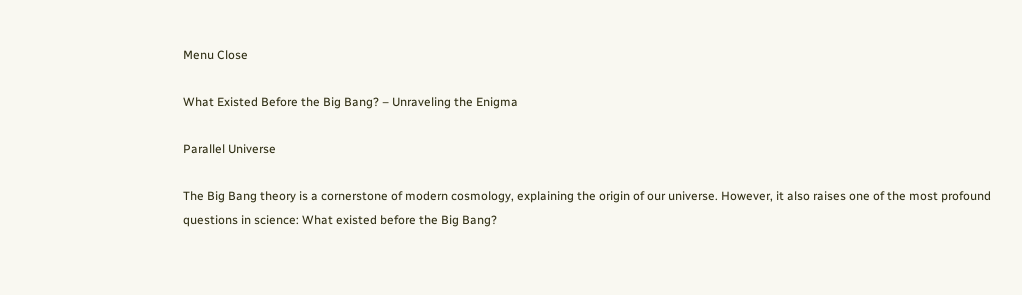Menu Close

What Existed Before the Big Bang? – Unraveling the Enigma

Parallel Universe

The Big Bang theory is a cornerstone of modern cosmology, explaining the origin of our universe. However, it also raises one of the most profound questions in science: What existed before the Big Bang?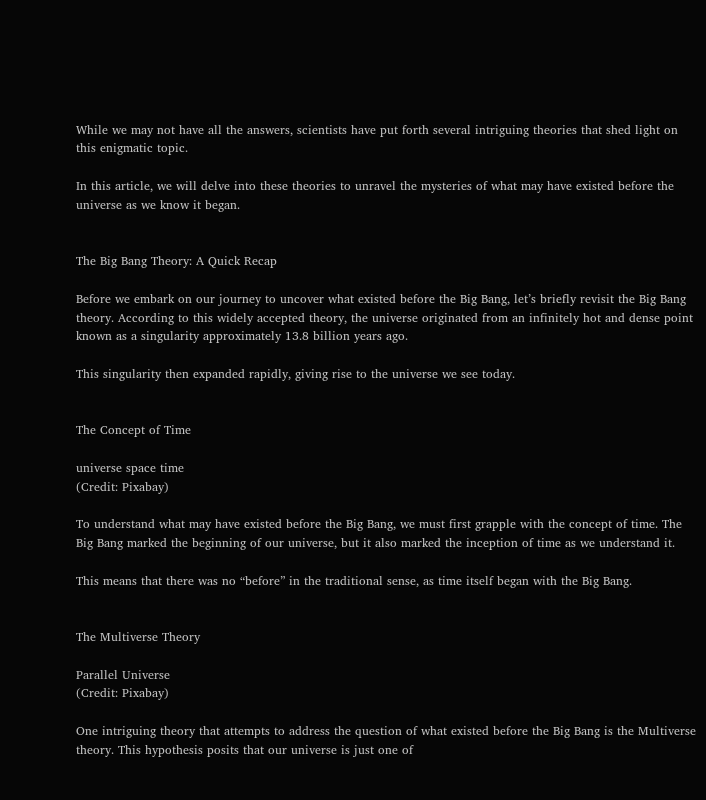While we may not have all the answers, scientists have put forth several intriguing theories that shed light on this enigmatic topic.

In this article, we will delve into these theories to unravel the mysteries of what may have existed before the universe as we know it began.


The Big Bang Theory: A Quick Recap

Before we embark on our journey to uncover what existed before the Big Bang, let’s briefly revisit the Big Bang theory. According to this widely accepted theory, the universe originated from an infinitely hot and dense point known as a singularity approximately 13.8 billion years ago.

This singularity then expanded rapidly, giving rise to the universe we see today.


The Concept of Time

universe space time
(Credit: Pixabay)

To understand what may have existed before the Big Bang, we must first grapple with the concept of time. The Big Bang marked the beginning of our universe, but it also marked the inception of time as we understand it.

This means that there was no “before” in the traditional sense, as time itself began with the Big Bang.


The Multiverse Theory

Parallel Universe
(Credit: Pixabay)

One intriguing theory that attempts to address the question of what existed before the Big Bang is the Multiverse theory. This hypothesis posits that our universe is just one of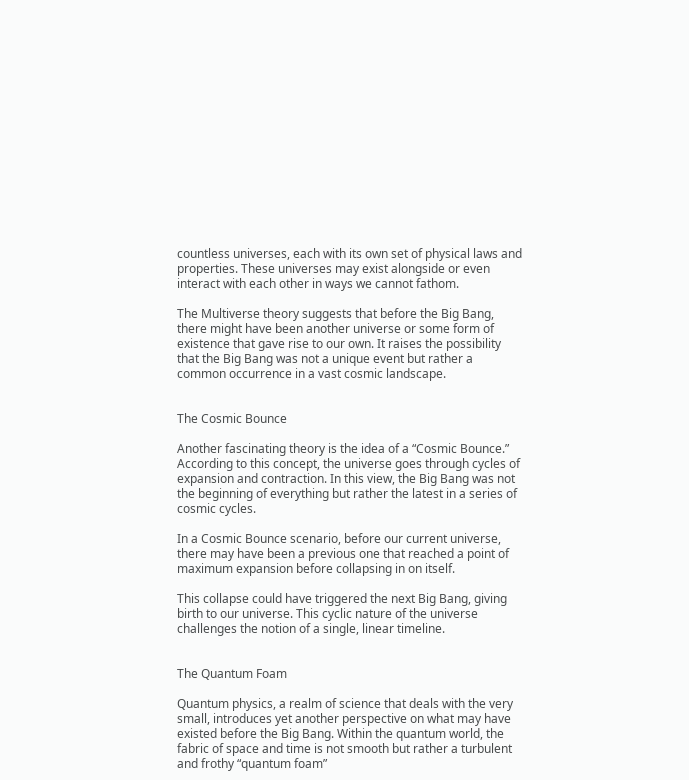countless universes, each with its own set of physical laws and properties. These universes may exist alongside or even interact with each other in ways we cannot fathom.

The Multiverse theory suggests that before the Big Bang, there might have been another universe or some form of existence that gave rise to our own. It raises the possibility that the Big Bang was not a unique event but rather a common occurrence in a vast cosmic landscape.


The Cosmic Bounce

Another fascinating theory is the idea of a “Cosmic Bounce.” According to this concept, the universe goes through cycles of expansion and contraction. In this view, the Big Bang was not the beginning of everything but rather the latest in a series of cosmic cycles.

In a Cosmic Bounce scenario, before our current universe, there may have been a previous one that reached a point of maximum expansion before collapsing in on itself.

This collapse could have triggered the next Big Bang, giving birth to our universe. This cyclic nature of the universe challenges the notion of a single, linear timeline.


The Quantum Foam

Quantum physics, a realm of science that deals with the very small, introduces yet another perspective on what may have existed before the Big Bang. Within the quantum world, the fabric of space and time is not smooth but rather a turbulent and frothy “quantum foam”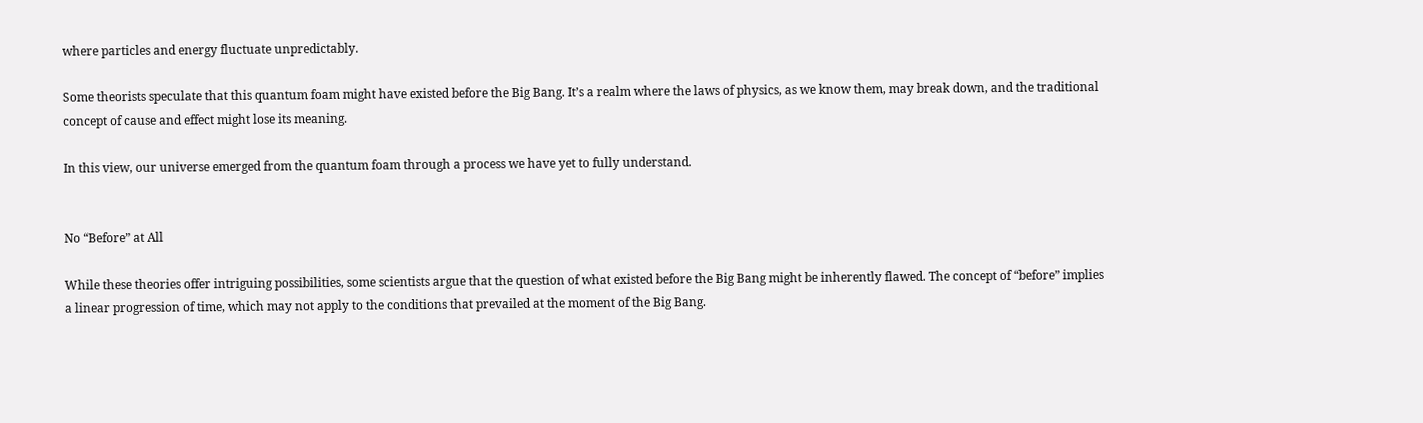where particles and energy fluctuate unpredictably.

Some theorists speculate that this quantum foam might have existed before the Big Bang. It’s a realm where the laws of physics, as we know them, may break down, and the traditional concept of cause and effect might lose its meaning.

In this view, our universe emerged from the quantum foam through a process we have yet to fully understand.


No “Before” at All

While these theories offer intriguing possibilities, some scientists argue that the question of what existed before the Big Bang might be inherently flawed. The concept of “before” implies a linear progression of time, which may not apply to the conditions that prevailed at the moment of the Big Bang.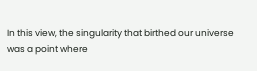In this view, the singularity that birthed our universe was a point where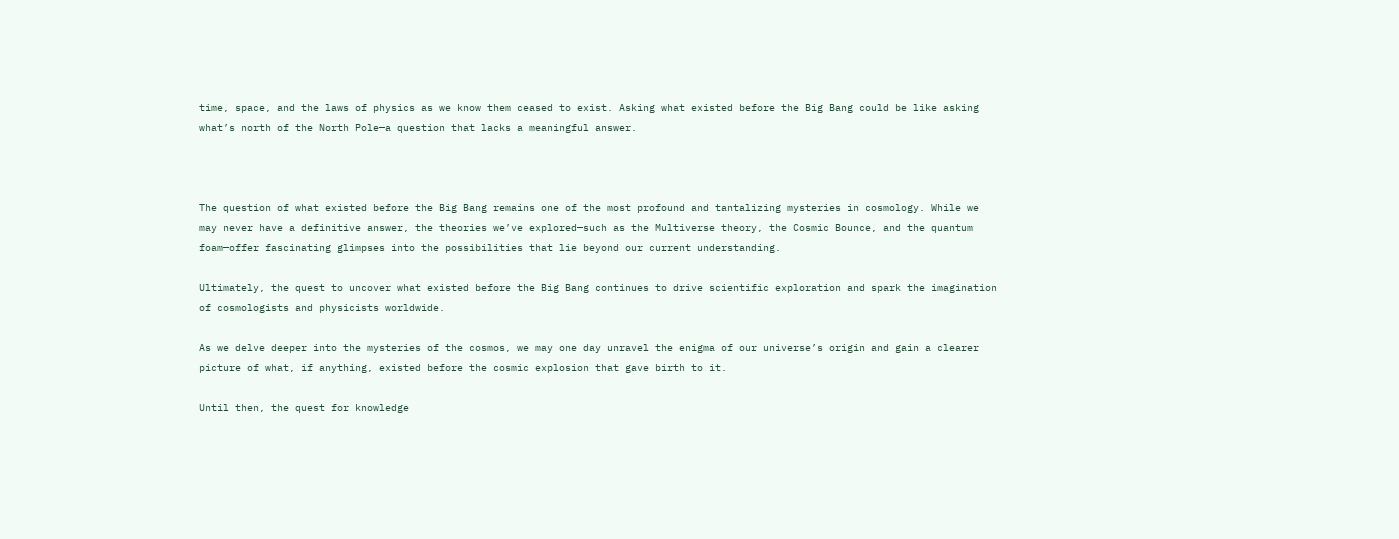time, space, and the laws of physics as we know them ceased to exist. Asking what existed before the Big Bang could be like asking what’s north of the North Pole—a question that lacks a meaningful answer.



The question of what existed before the Big Bang remains one of the most profound and tantalizing mysteries in cosmology. While we may never have a definitive answer, the theories we’ve explored—such as the Multiverse theory, the Cosmic Bounce, and the quantum foam—offer fascinating glimpses into the possibilities that lie beyond our current understanding.

Ultimately, the quest to uncover what existed before the Big Bang continues to drive scientific exploration and spark the imagination of cosmologists and physicists worldwide.

As we delve deeper into the mysteries of the cosmos, we may one day unravel the enigma of our universe’s origin and gain a clearer picture of what, if anything, existed before the cosmic explosion that gave birth to it.

Until then, the quest for knowledge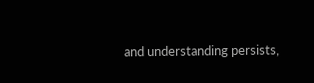and understanding persists,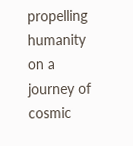propelling humanity on a journey of cosmic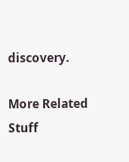discovery.

More Related Stuff